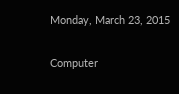Monday, March 23, 2015

Computer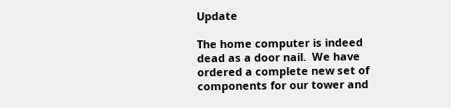Update

The home computer is indeed dead as a door nail.  We have ordered a complete new set of components for our tower and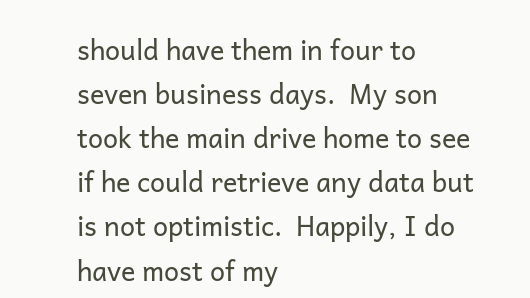should have them in four to seven business days.  My son took the main drive home to see if he could retrieve any data but is not optimistic.  Happily, I do have most of my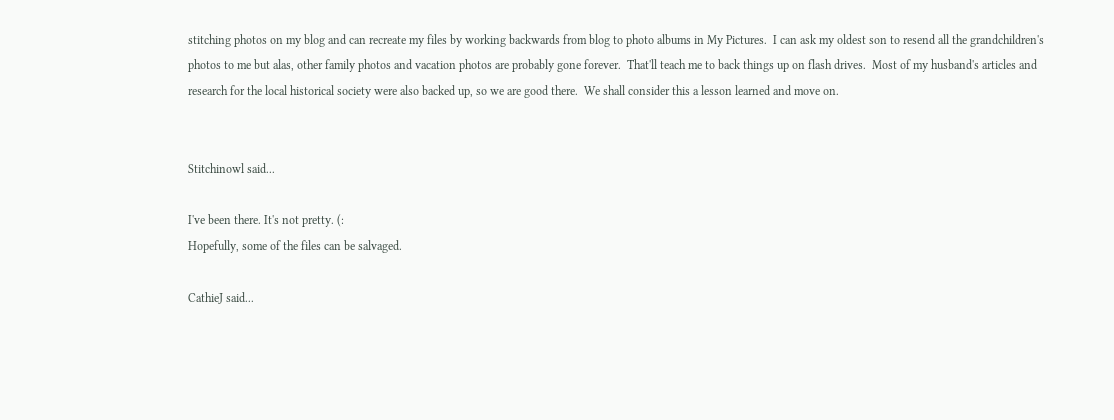stitching photos on my blog and can recreate my files by working backwards from blog to photo albums in My Pictures.  I can ask my oldest son to resend all the grandchildren's photos to me but alas, other family photos and vacation photos are probably gone forever.  That'll teach me to back things up on flash drives.  Most of my husband's articles and research for the local historical society were also backed up, so we are good there.  We shall consider this a lesson learned and move on.


Stitchinowl said...

I've been there. It's not pretty. (:
Hopefully, some of the files can be salvaged.

CathieJ said...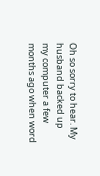Oh so sorry to hear. My husband backed up my computer a few months ago when word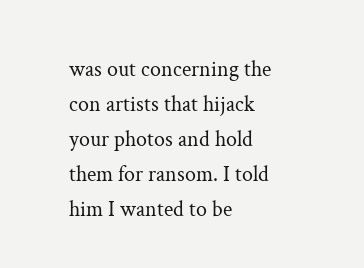was out concerning the con artists that hijack your photos and hold them for ransom. I told him I wanted to be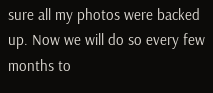sure all my photos were backed up. Now we will do so every few months to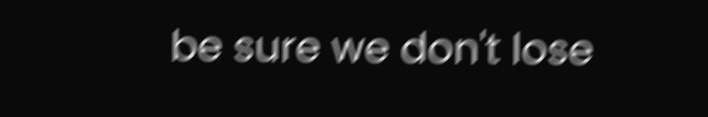be sure we don't lose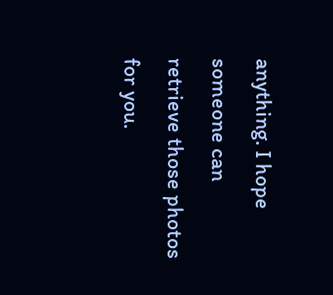anything. I hope someone can retrieve those photos for you.